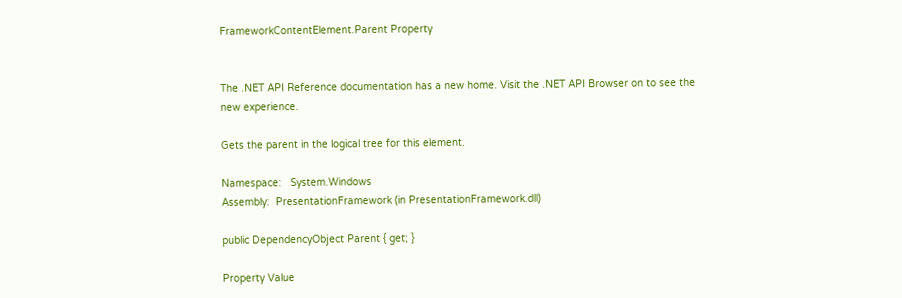FrameworkContentElement.Parent Property


The .NET API Reference documentation has a new home. Visit the .NET API Browser on to see the new experience.

Gets the parent in the logical tree for this element.

Namespace:   System.Windows
Assembly:  PresentationFramework (in PresentationFramework.dll)

public DependencyObject Parent { get; }

Property Value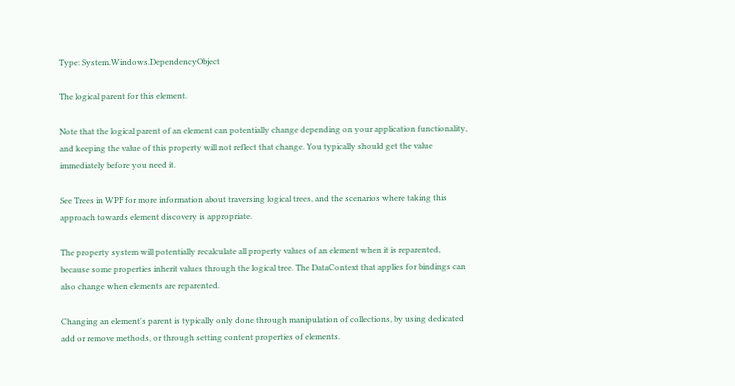Type: System.Windows.DependencyObject

The logical parent for this element.

Note that the logical parent of an element can potentially change depending on your application functionality, and keeping the value of this property will not reflect that change. You typically should get the value immediately before you need it.

See Trees in WPF for more information about traversing logical trees, and the scenarios where taking this approach towards element discovery is appropriate.

The property system will potentially recalculate all property values of an element when it is reparented, because some properties inherit values through the logical tree. The DataContext that applies for bindings can also change when elements are reparented.

Changing an element's parent is typically only done through manipulation of collections, by using dedicated add or remove methods, or through setting content properties of elements.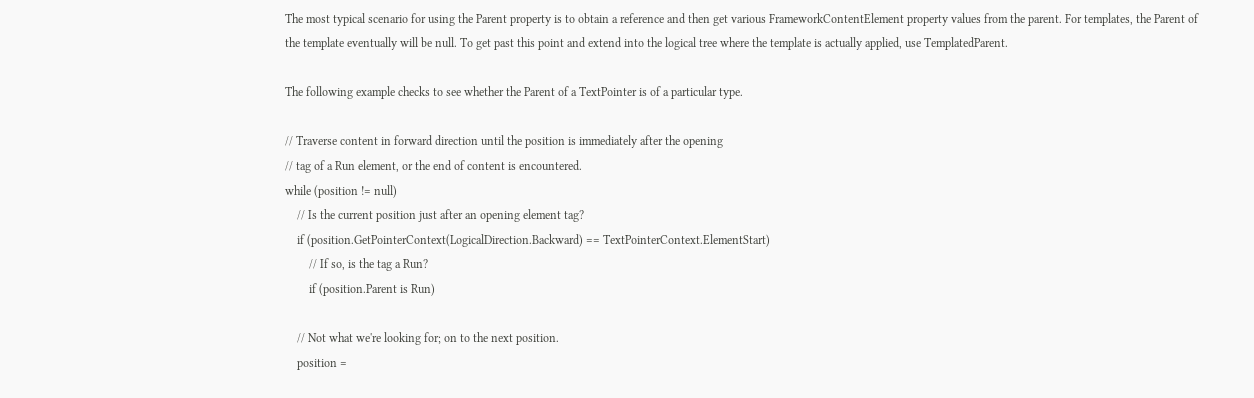The most typical scenario for using the Parent property is to obtain a reference and then get various FrameworkContentElement property values from the parent. For templates, the Parent of the template eventually will be null. To get past this point and extend into the logical tree where the template is actually applied, use TemplatedParent.

The following example checks to see whether the Parent of a TextPointer is of a particular type.

// Traverse content in forward direction until the position is immediately after the opening
// tag of a Run element, or the end of content is encountered.
while (position != null)
    // Is the current position just after an opening element tag?
    if (position.GetPointerContext(LogicalDirection.Backward) == TextPointerContext.ElementStart)
        // If so, is the tag a Run?
        if (position.Parent is Run)

    // Not what we're looking for; on to the next position.
    position =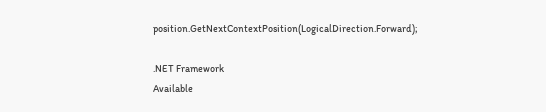position.GetNextContextPosition(LogicalDirection.Forward);

.NET Framework
Available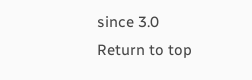since 3.0
Return to top